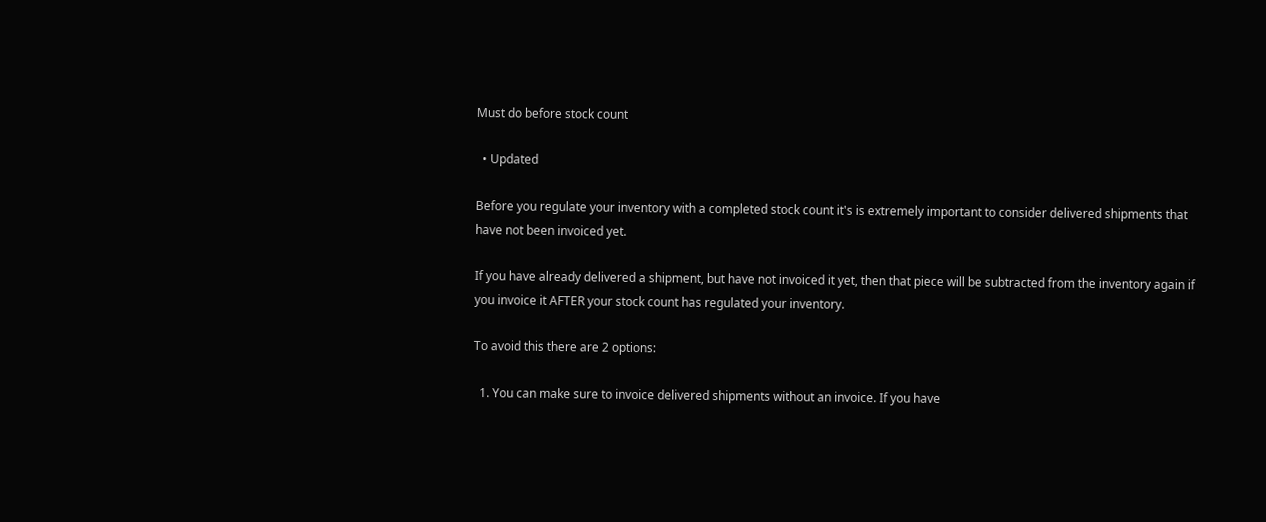Must do before stock count

  • Updated

Before you regulate your inventory with a completed stock count it's is extremely important to consider delivered shipments that have not been invoiced yet.

If you have already delivered a shipment, but have not invoiced it yet, then that piece will be subtracted from the inventory again if you invoice it AFTER your stock count has regulated your inventory.

To avoid this there are 2 options:

  1. You can make sure to invoice delivered shipments without an invoice. If you have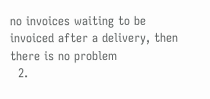no invoices waiting to be invoiced after a delivery, then there is no problem
  2.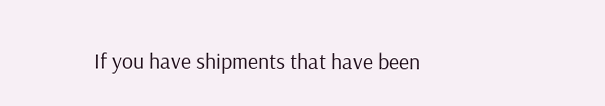If you have shipments that have been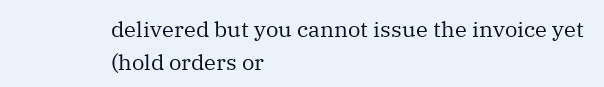delivered but you cannot issue the invoice yet (hold orders or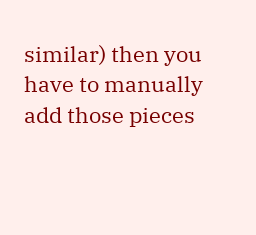similar) then you have to manually add those pieces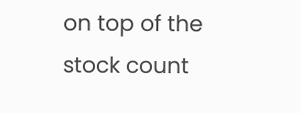on top of the stock count